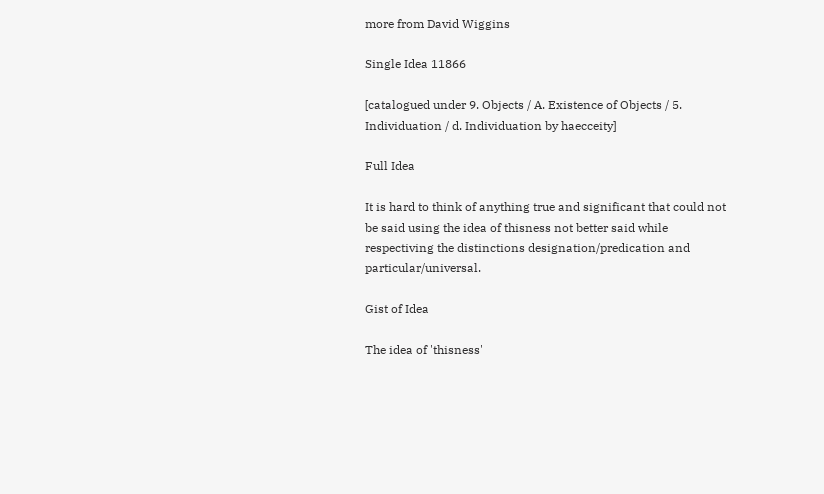more from David Wiggins

Single Idea 11866

[catalogued under 9. Objects / A. Existence of Objects / 5. Individuation / d. Individuation by haecceity]

Full Idea

It is hard to think of anything true and significant that could not be said using the idea of thisness not better said while respectiving the distinctions designation/predication and particular/universal.

Gist of Idea

The idea of 'thisness'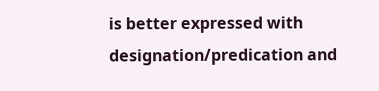is better expressed with designation/predication and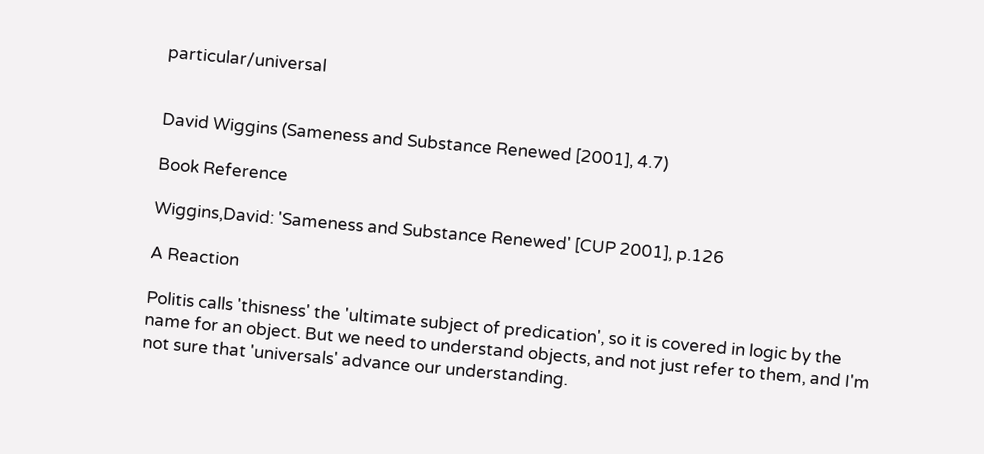particular/universal


David Wiggins (Sameness and Substance Renewed [2001], 4.7)

Book Reference

Wiggins,David: 'Sameness and Substance Renewed' [CUP 2001], p.126

A Reaction

Politis calls 'thisness' the 'ultimate subject of predication', so it is covered in logic by the name for an object. But we need to understand objects, and not just refer to them, and I'm not sure that 'universals' advance our understanding.